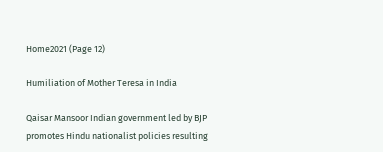Home2021 (Page 12)

Humiliation of Mother Teresa in India

Qaisar Mansoor Indian government led by BJP promotes Hindu nationalist policies resulting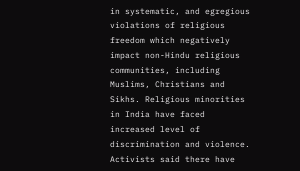in systematic, and egregious violations of religious freedom which negatively impact non-Hindu religious communities, including Muslims, Christians and Sikhs. Religious minorities in India have faced increased level of discrimination and violence. Activists said there have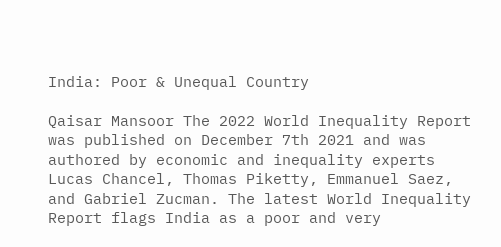India: Poor & Unequal Country

Qaisar Mansoor The 2022 World Inequality Report was published on December 7th 2021 and was authored by economic and inequality experts Lucas Chancel, Thomas Piketty, Emmanuel Saez, and Gabriel Zucman. The latest World Inequality Report flags India as a poor and very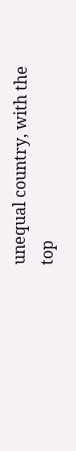unequal country, with the top